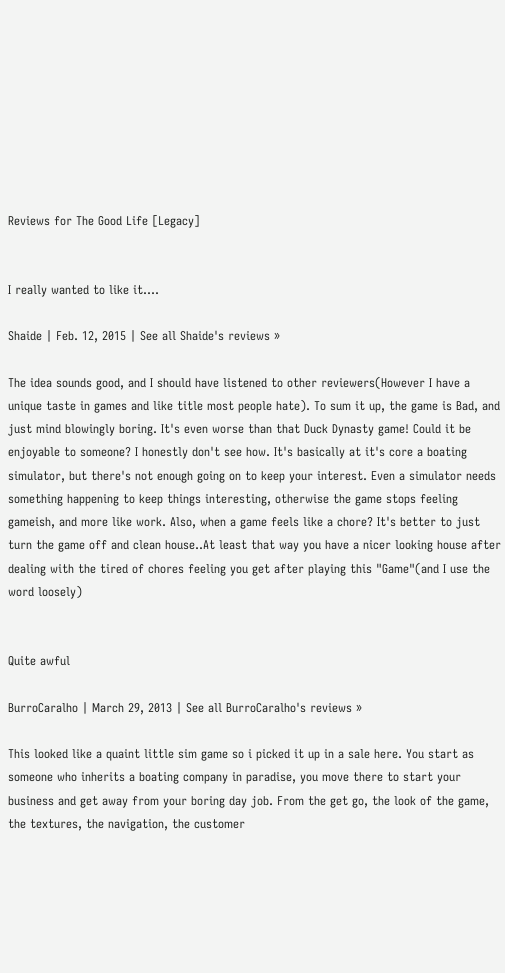Reviews for The Good Life [Legacy]


I really wanted to like it....

Shaide | Feb. 12, 2015 | See all Shaide's reviews »

The idea sounds good, and I should have listened to other reviewers(However I have a unique taste in games and like title most people hate). To sum it up, the game is Bad, and just mind blowingly boring. It's even worse than that Duck Dynasty game! Could it be enjoyable to someone? I honestly don't see how. It's basically at it's core a boating simulator, but there's not enough going on to keep your interest. Even a simulator needs something happening to keep things interesting, otherwise the game stops feeling gameish, and more like work. Also, when a game feels like a chore? It's better to just turn the game off and clean house..At least that way you have a nicer looking house after dealing with the tired of chores feeling you get after playing this "Game"(and I use the word loosely)


Quite awful

BurroCaralho | March 29, 2013 | See all BurroCaralho's reviews »

This looked like a quaint little sim game so i picked it up in a sale here. You start as someone who inherits a boating company in paradise, you move there to start your business and get away from your boring day job. From the get go, the look of the game, the textures, the navigation, the customer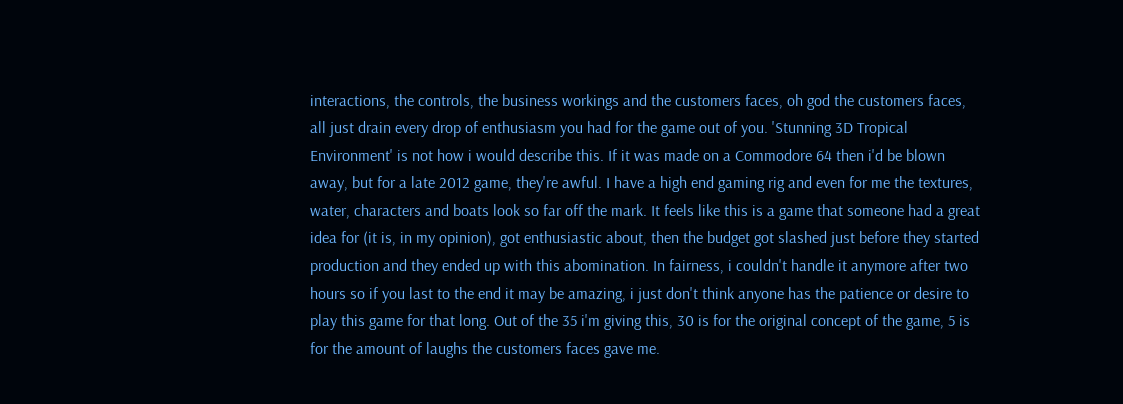interactions, the controls, the business workings and the customers faces, oh god the customers faces, all just drain every drop of enthusiasm you had for the game out of you. 'Stunning 3D Tropical Environment' is not how i would describe this. If it was made on a Commodore 64 then i'd be blown away, but for a late 2012 game, they're awful. I have a high end gaming rig and even for me the textures, water, characters and boats look so far off the mark. It feels like this is a game that someone had a great idea for (it is, in my opinion), got enthusiastic about, then the budget got slashed just before they started production and they ended up with this abomination. In fairness, i couldn't handle it anymore after two hours so if you last to the end it may be amazing, i just don't think anyone has the patience or desire to play this game for that long. Out of the 35 i'm giving this, 30 is for the original concept of the game, 5 is for the amount of laughs the customers faces gave me.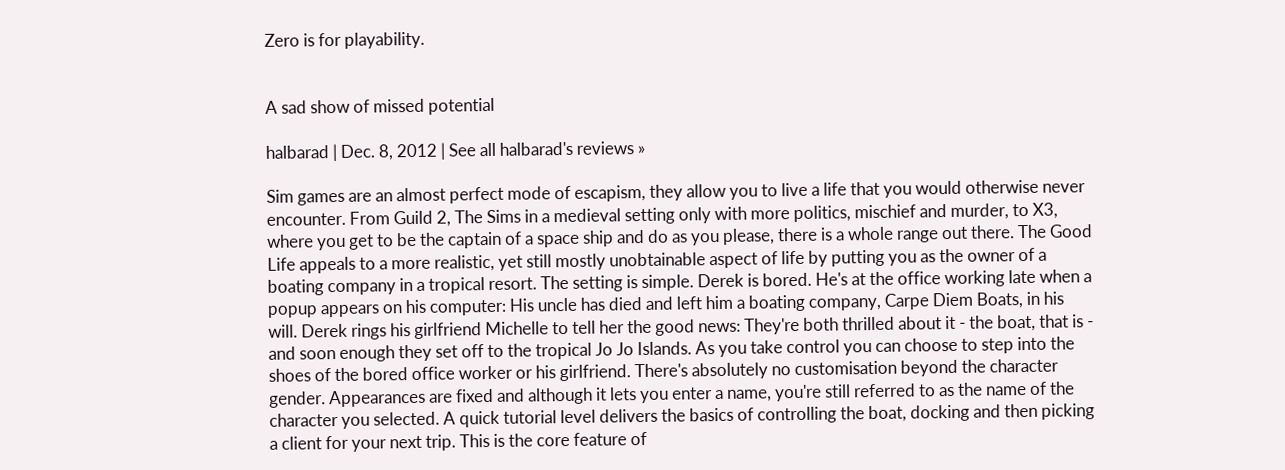Zero is for playability.


A sad show of missed potential

halbarad | Dec. 8, 2012 | See all halbarad's reviews »

Sim games are an almost perfect mode of escapism, they allow you to live a life that you would otherwise never encounter. From Guild 2, The Sims in a medieval setting only with more politics, mischief and murder, to X3, where you get to be the captain of a space ship and do as you please, there is a whole range out there. The Good Life appeals to a more realistic, yet still mostly unobtainable aspect of life by putting you as the owner of a boating company in a tropical resort. The setting is simple. Derek is bored. He's at the office working late when a popup appears on his computer: His uncle has died and left him a boating company, Carpe Diem Boats, in his will. Derek rings his girlfriend Michelle to tell her the good news: They're both thrilled about it - the boat, that is - and soon enough they set off to the tropical Jo Jo Islands. As you take control you can choose to step into the shoes of the bored office worker or his girlfriend. There's absolutely no customisation beyond the character gender. Appearances are fixed and although it lets you enter a name, you're still referred to as the name of the character you selected. A quick tutorial level delivers the basics of controlling the boat, docking and then picking a client for your next trip. This is the core feature of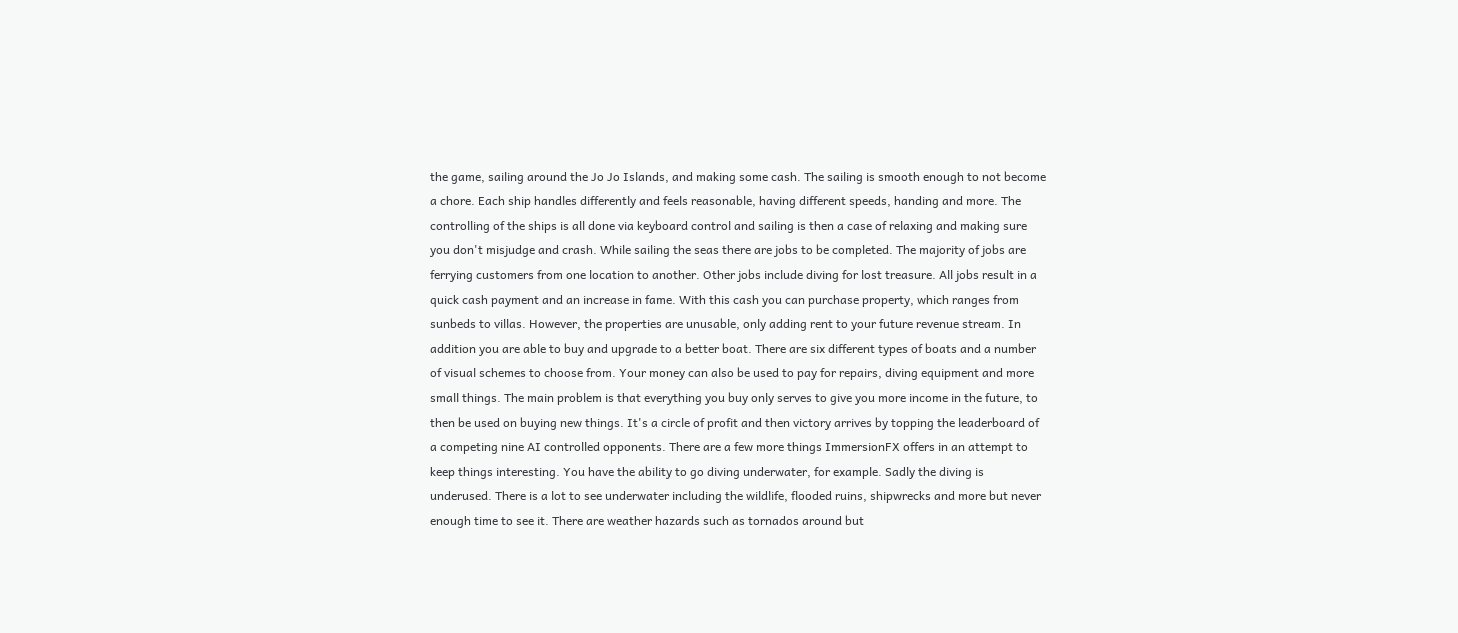the game, sailing around the Jo Jo Islands, and making some cash. The sailing is smooth enough to not become a chore. Each ship handles differently and feels reasonable, having different speeds, handing and more. The controlling of the ships is all done via keyboard control and sailing is then a case of relaxing and making sure you don't misjudge and crash. While sailing the seas there are jobs to be completed. The majority of jobs are ferrying customers from one location to another. Other jobs include diving for lost treasure. All jobs result in a quick cash payment and an increase in fame. With this cash you can purchase property, which ranges from sunbeds to villas. However, the properties are unusable, only adding rent to your future revenue stream. In addition you are able to buy and upgrade to a better boat. There are six different types of boats and a number of visual schemes to choose from. Your money can also be used to pay for repairs, diving equipment and more small things. The main problem is that everything you buy only serves to give you more income in the future, to then be used on buying new things. It's a circle of profit and then victory arrives by topping the leaderboard of a competing nine AI controlled opponents. There are a few more things ImmersionFX offers in an attempt to keep things interesting. You have the ability to go diving underwater, for example. Sadly the diving is underused. There is a lot to see underwater including the wildlife, flooded ruins, shipwrecks and more but never enough time to see it. There are weather hazards such as tornados around but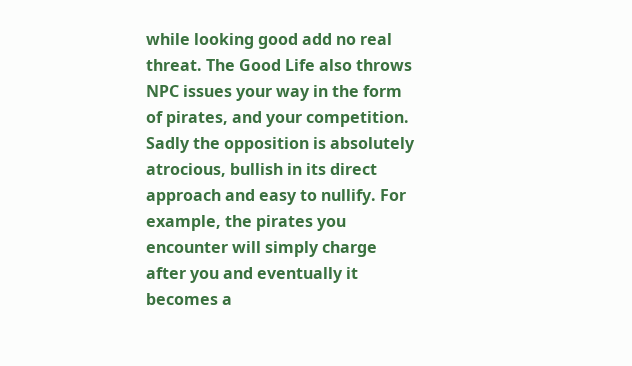while looking good add no real threat. The Good Life also throws NPC issues your way in the form of pirates, and your competition. Sadly the opposition is absolutely atrocious, bullish in its direct approach and easy to nullify. For example, the pirates you encounter will simply charge after you and eventually it becomes a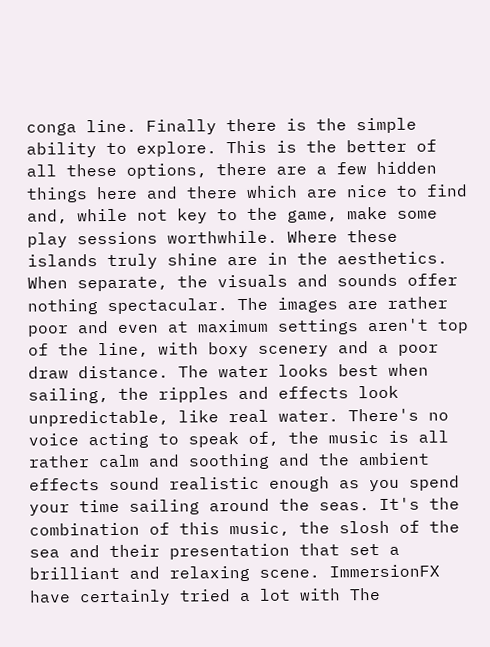conga line. Finally there is the simple ability to explore. This is the better of all these options, there are a few hidden things here and there which are nice to find and, while not key to the game, make some play sessions worthwhile. Where these islands truly shine are in the aesthetics. When separate, the visuals and sounds offer nothing spectacular. The images are rather poor and even at maximum settings aren't top of the line, with boxy scenery and a poor draw distance. The water looks best when sailing, the ripples and effects look unpredictable, like real water. There's no voice acting to speak of, the music is all rather calm and soothing and the ambient effects sound realistic enough as you spend your time sailing around the seas. It's the combination of this music, the slosh of the sea and their presentation that set a brilliant and relaxing scene. ImmersionFX have certainly tried a lot with The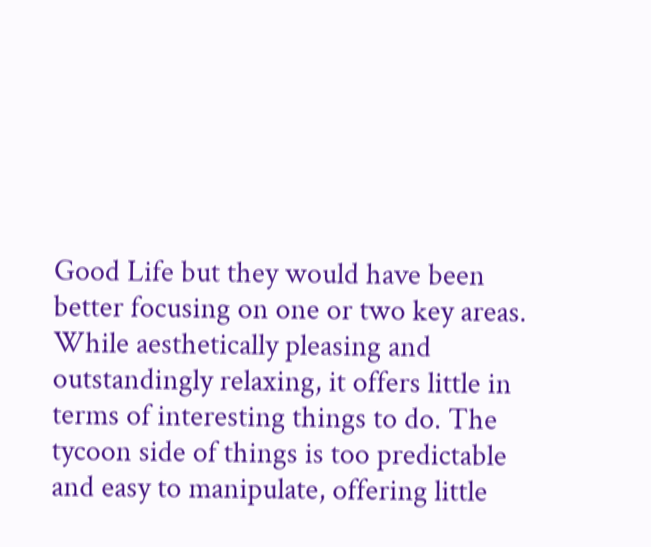Good Life but they would have been better focusing on one or two key areas. While aesthetically pleasing and outstandingly relaxing, it offers little in terms of interesting things to do. The tycoon side of things is too predictable and easy to manipulate, offering little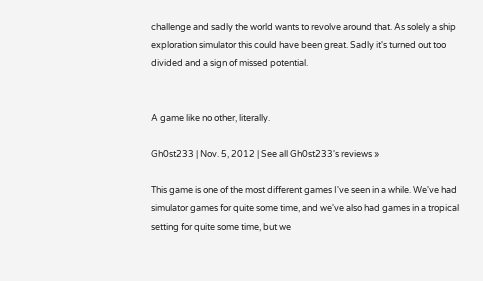challenge and sadly the world wants to revolve around that. As solely a ship exploration simulator this could have been great. Sadly it's turned out too divided and a sign of missed potential.


A game like no other, literally.

Gh0st233 | Nov. 5, 2012 | See all Gh0st233's reviews »

This game is one of the most different games I've seen in a while. We've had simulator games for quite some time, and we've also had games in a tropical setting for quite some time, but we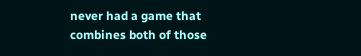never had a game that combines both of those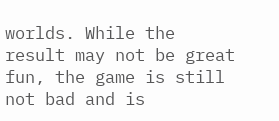worlds. While the result may not be great fun, the game is still not bad and is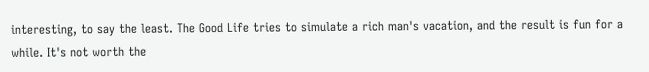interesting, to say the least. The Good Life tries to simulate a rich man's vacation, and the result is fun for a while. It's not worth the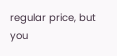regular price, but you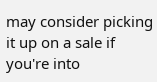may consider picking it up on a sale if you're into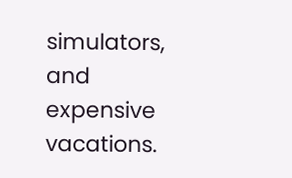simulators, and expensive vacations.